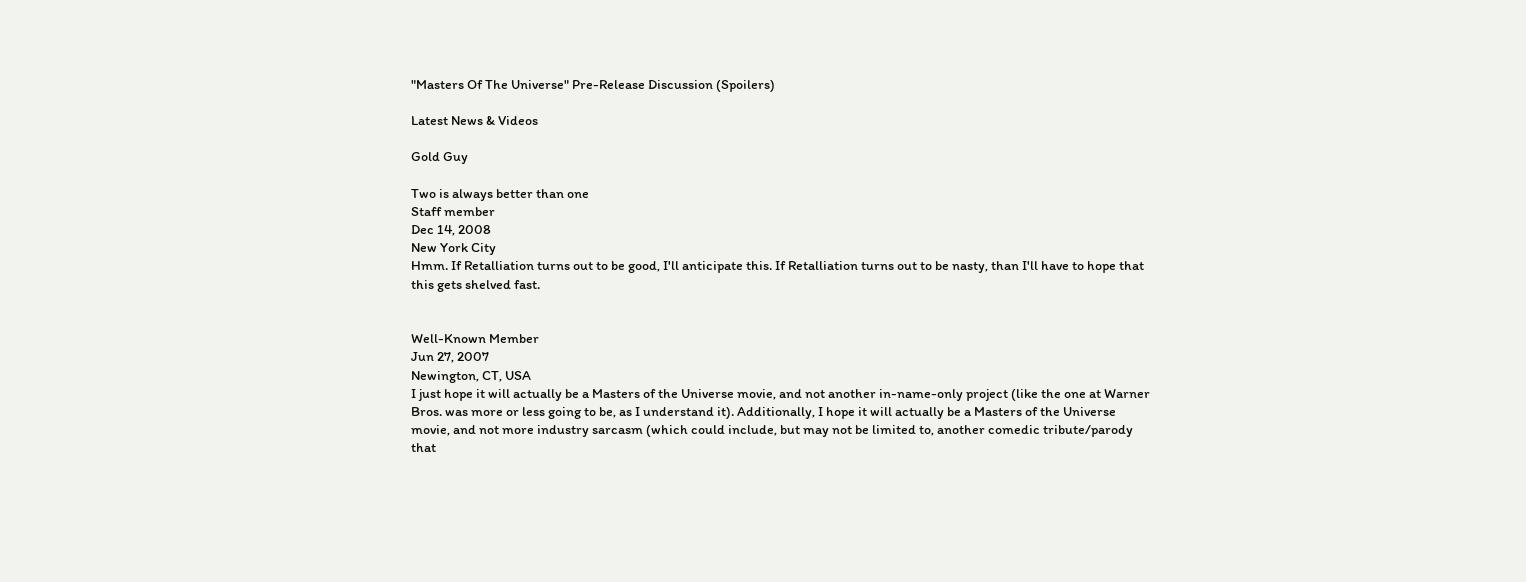"Masters Of The Universe" Pre-Release Discussion (Spoilers)

Latest News & Videos

Gold Guy

Two is always better than one
Staff member
Dec 14, 2008
New York City
Hmm. If Retalliation turns out to be good, I'll anticipate this. If Retalliation turns out to be nasty, than I'll have to hope that this gets shelved fast.


Well-Known Member
Jun 27, 2007
Newington, CT, USA
I just hope it will actually be a Masters of the Universe movie, and not another in-name-only project (like the one at Warner Bros. was more or less going to be, as I understand it). Additionally, I hope it will actually be a Masters of the Universe movie, and not more industry sarcasm (which could include, but may not be limited to, another comedic tribute/parody that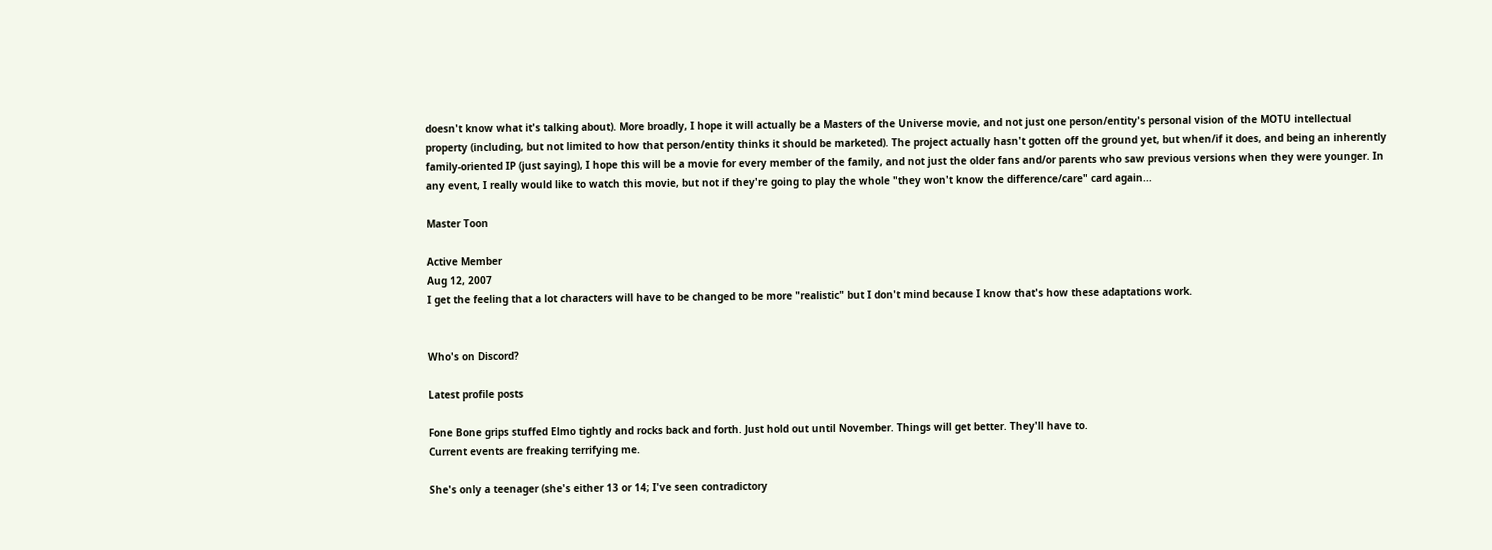doesn't know what it's talking about). More broadly, I hope it will actually be a Masters of the Universe movie, and not just one person/entity's personal vision of the MOTU intellectual property (including, but not limited to how that person/entity thinks it should be marketed). The project actually hasn't gotten off the ground yet, but when/if it does, and being an inherently family-oriented IP (just saying), I hope this will be a movie for every member of the family, and not just the older fans and/or parents who saw previous versions when they were younger. In any event, I really would like to watch this movie, but not if they're going to play the whole "they won't know the difference/care" card again...

Master Toon

Active Member
Aug 12, 2007
I get the feeling that a lot characters will have to be changed to be more "realistic" but I don't mind because I know that's how these adaptations work.


Who's on Discord?

Latest profile posts

Fone Bone grips stuffed Elmo tightly and rocks back and forth. Just hold out until November. Things will get better. They'll have to.
Current events are freaking terrifying me.

She's only a teenager (she's either 13 or 14; I've seen contradictory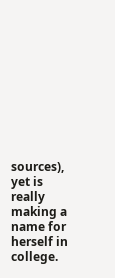sources), yet is really making a name for herself in college.